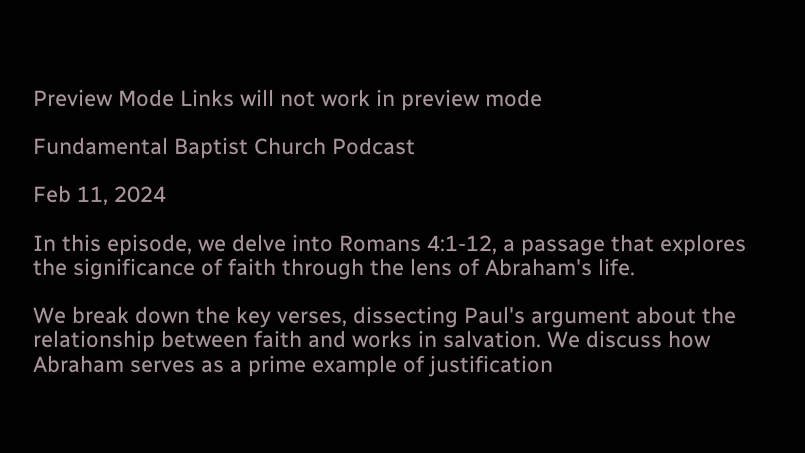Preview Mode Links will not work in preview mode

Fundamental Baptist Church Podcast

Feb 11, 2024

In this episode, we delve into Romans 4:1-12, a passage that explores the significance of faith through the lens of Abraham's life.

We break down the key verses, dissecting Paul's argument about the relationship between faith and works in salvation. We discuss how Abraham serves as a prime example of justification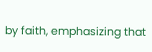by faith, emphasizing that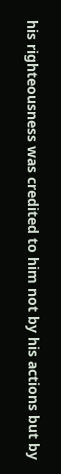his righteousness was credited to him not by his actions but by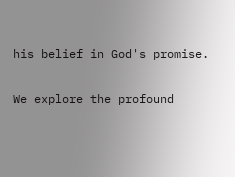his belief in God's promise.

We explore the profound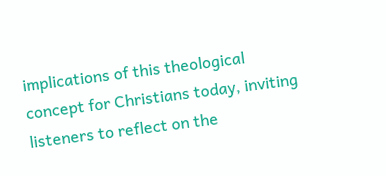implications of this theological concept for Christians today, inviting listeners to reflect on the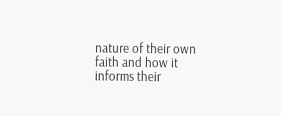nature of their own faith and how it informs their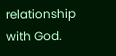relationship with God.